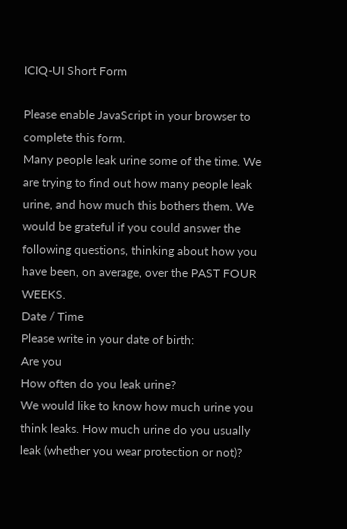ICIQ-UI Short Form

Please enable JavaScript in your browser to complete this form.
Many people leak urine some of the time. We are trying to find out how many people leak urine, and how much this bothers them. We would be grateful if you could answer the following questions, thinking about how you have been, on average, over the PAST FOUR WEEKS.
Date / Time
Please write in your date of birth:
Are you
How often do you leak urine?
We would like to know how much urine you think leaks. How much urine do you usually leak (whether you wear protection or not)?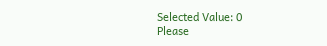Selected Value: 0
Please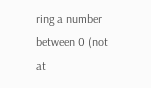ring a number between 0 (not at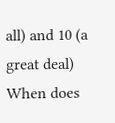all) and 10 (a great deal)
When does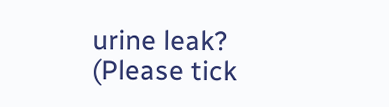urine leak?
(Please tick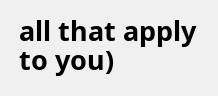all that apply to you)